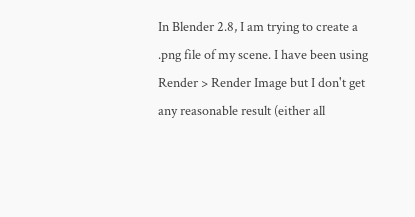In Blender 2.8, I am trying to create a .png file of my scene. I have been using Render > Render Image but I don't get any reasonable result (either all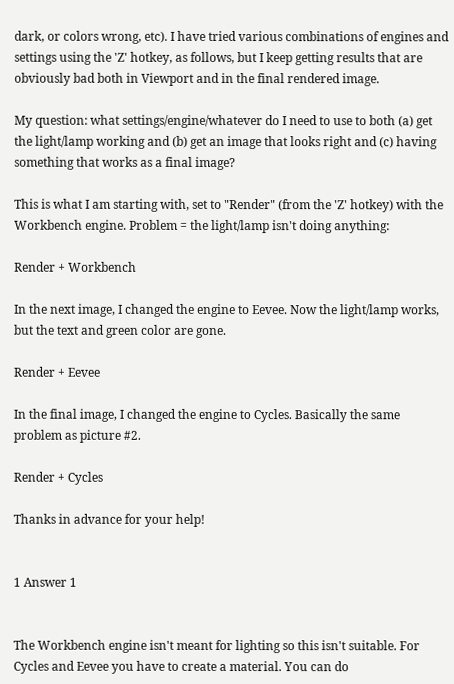dark, or colors wrong, etc). I have tried various combinations of engines and settings using the 'Z' hotkey, as follows, but I keep getting results that are obviously bad both in Viewport and in the final rendered image.

My question: what settings/engine/whatever do I need to use to both (a) get the light/lamp working and (b) get an image that looks right and (c) having something that works as a final image?

This is what I am starting with, set to "Render" (from the 'Z' hotkey) with the Workbench engine. Problem = the light/lamp isn't doing anything:

Render + Workbench

In the next image, I changed the engine to Eevee. Now the light/lamp works, but the text and green color are gone.

Render + Eevee

In the final image, I changed the engine to Cycles. Basically the same problem as picture #2.

Render + Cycles

Thanks in advance for your help!


1 Answer 1


The Workbench engine isn't meant for lighting so this isn't suitable. For Cycles and Eevee you have to create a material. You can do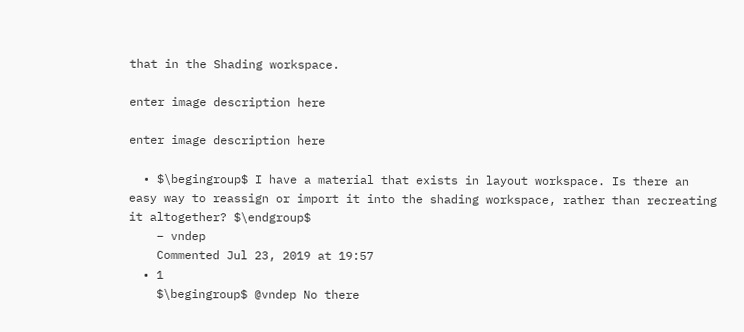that in the Shading workspace.

enter image description here

enter image description here

  • $\begingroup$ I have a material that exists in layout workspace. Is there an easy way to reassign or import it into the shading workspace, rather than recreating it altogether? $\endgroup$
    – vndep
    Commented Jul 23, 2019 at 19:57
  • 1
    $\begingroup$ @vndep No there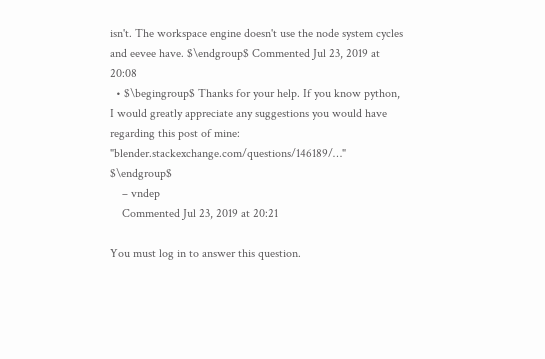isn't. The workspace engine doesn't use the node system cycles and eevee have. $\endgroup$ Commented Jul 23, 2019 at 20:08
  • $\begingroup$ Thanks for your help. If you know python, I would greatly appreciate any suggestions you would have regarding this post of mine: "blender.stackexchange.com/questions/146189/…" $\endgroup$
    – vndep
    Commented Jul 23, 2019 at 20:21

You must log in to answer this question.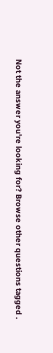Not the answer you're looking for? Browse other questions tagged .